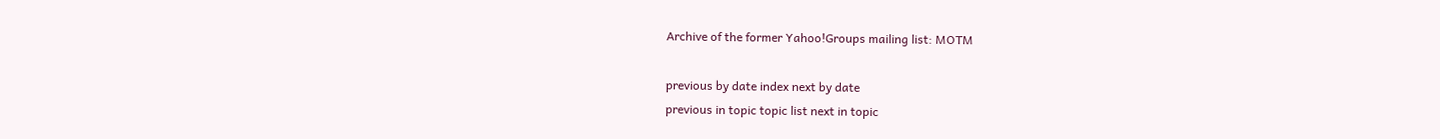Archive of the former Yahoo!Groups mailing list: MOTM

previous by date index next by date
previous in topic topic list next in topic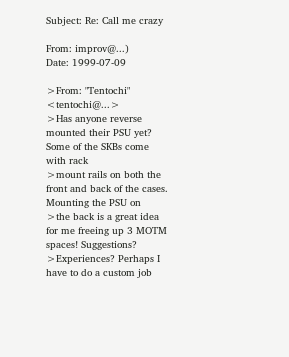Subject: Re: Call me crazy

From: improv@...)
Date: 1999-07-09

>From: "Tentochi" <tentochi@...>
>Has anyone reverse mounted their PSU yet? Some of the SKBs come with rack
>mount rails on both the front and back of the cases. Mounting the PSU on
>the back is a great idea for me freeing up 3 MOTM spaces! Suggestions?
>Experiences? Perhaps I have to do a custom job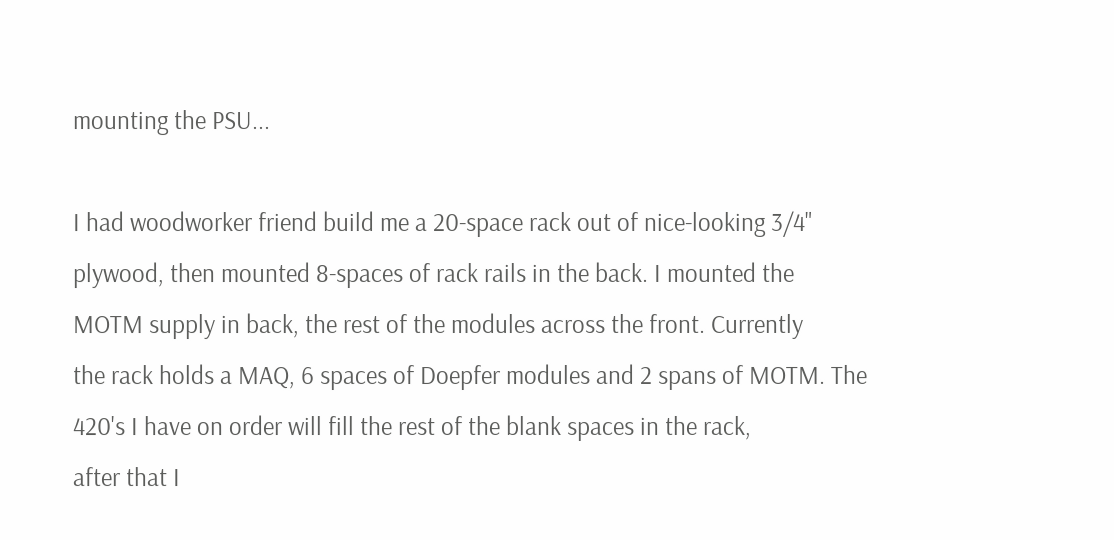mounting the PSU...

I had woodworker friend build me a 20-space rack out of nice-looking 3/4"
plywood, then mounted 8-spaces of rack rails in the back. I mounted the
MOTM supply in back, the rest of the modules across the front. Currently
the rack holds a MAQ, 6 spaces of Doepfer modules and 2 spans of MOTM. The
420's I have on order will fill the rest of the blank spaces in the rack,
after that I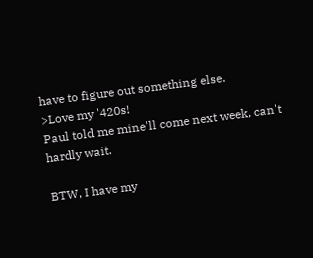have to figure out something else.
>Love my '420s!
Paul told me mine'll come next week, can't hardly wait.

BTW, I have my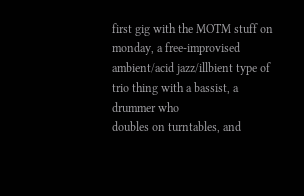first gig with the MOTM stuff on monday, a free-improvised
ambient/acid jazz/illbient type of trio thing with a bassist, a drummer who
doubles on turntables, and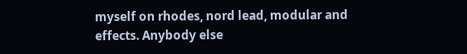myself on rhodes, nord lead, modular and
effects. Anybody else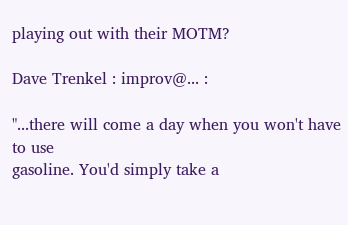playing out with their MOTM?

Dave Trenkel : improv@... :

"...there will come a day when you won't have to use
gasoline. You'd simply take a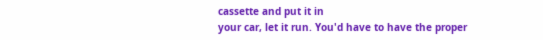cassette and put it in
your car, let it run. You'd have to have the proper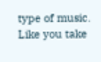type of music. Like you take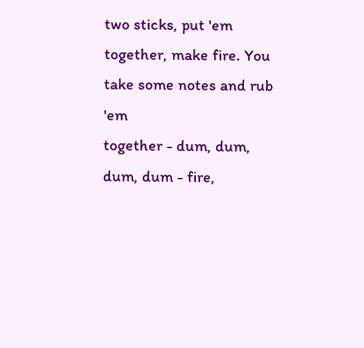two sticks, put 'em
together, make fire. You take some notes and rub 'em
together - dum, dum, dum, dum - fire,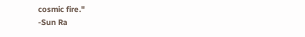cosmic fire."
-Sun Ra